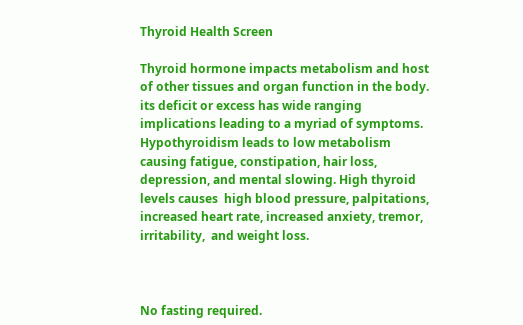Thyroid Health Screen

Thyroid hormone impacts metabolism and host of other tissues and organ function in the body.  its deficit or excess has wide ranging implications leading to a myriad of symptoms. Hypothyroidism leads to low metabolism causing fatigue, constipation, hair loss, depression, and mental slowing. High thyroid levels causes  high blood pressure, palpitations, increased heart rate, increased anxiety, tremor, irritability,  and weight loss.



No fasting required.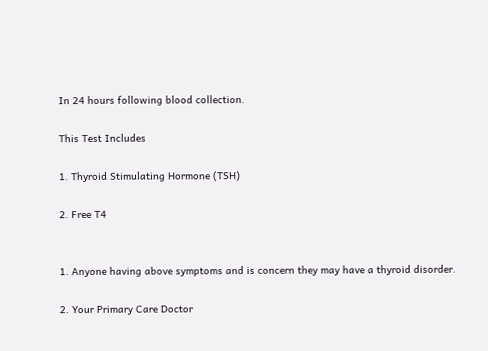In 24 hours following blood collection.

This Test Includes

1. Thyroid Stimulating Hormone (TSH)

2. Free T4


1. Anyone having above symptoms and is concern they may have a thyroid disorder.

2. Your Primary Care Doctor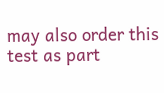may also order this test as part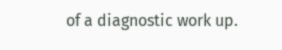of a diagnostic work up.